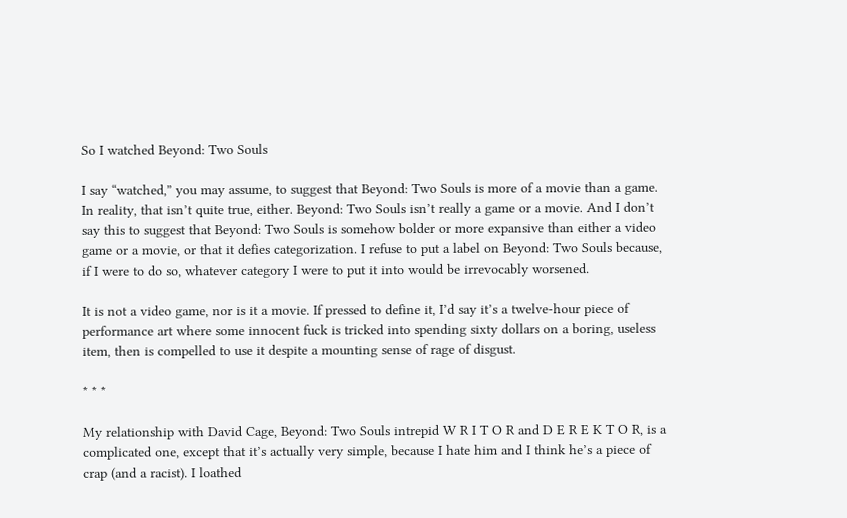So I watched Beyond: Two Souls

I say “watched,” you may assume, to suggest that Beyond: Two Souls is more of a movie than a game. In reality, that isn’t quite true, either. Beyond: Two Souls isn’t really a game or a movie. And I don’t say this to suggest that Beyond: Two Souls is somehow bolder or more expansive than either a video game or a movie, or that it defies categorization. I refuse to put a label on Beyond: Two Souls because, if I were to do so, whatever category I were to put it into would be irrevocably worsened.

It is not a video game, nor is it a movie. If pressed to define it, I’d say it’s a twelve-hour piece of performance art where some innocent fuck is tricked into spending sixty dollars on a boring, useless item, then is compelled to use it despite a mounting sense of rage of disgust.

* * *

My relationship with David Cage, Beyond: Two Souls intrepid W R I T O R and D E R E K T O R, is a complicated one, except that it’s actually very simple, because I hate him and I think he’s a piece of crap (and a racist). I loathed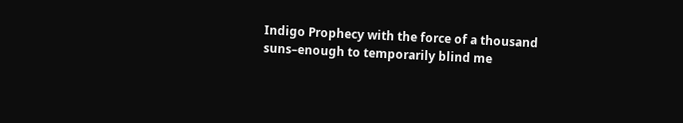Indigo Prophecy with the force of a thousand suns–enough to temporarily blind me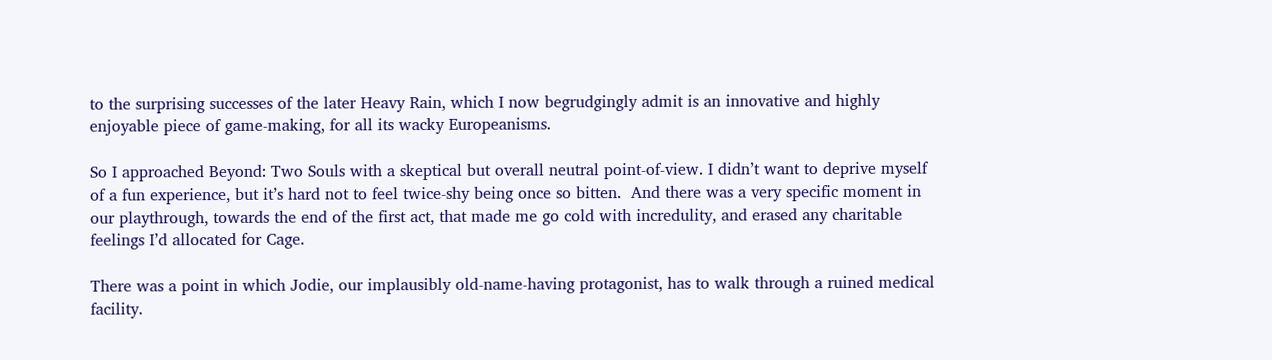to the surprising successes of the later Heavy Rain, which I now begrudgingly admit is an innovative and highly enjoyable piece of game-making, for all its wacky Europeanisms.

So I approached Beyond: Two Souls with a skeptical but overall neutral point-of-view. I didn’t want to deprive myself of a fun experience, but it’s hard not to feel twice-shy being once so bitten.  And there was a very specific moment in our playthrough, towards the end of the first act, that made me go cold with incredulity, and erased any charitable feelings I’d allocated for Cage.

There was a point in which Jodie, our implausibly old-name-having protagonist, has to walk through a ruined medical facility.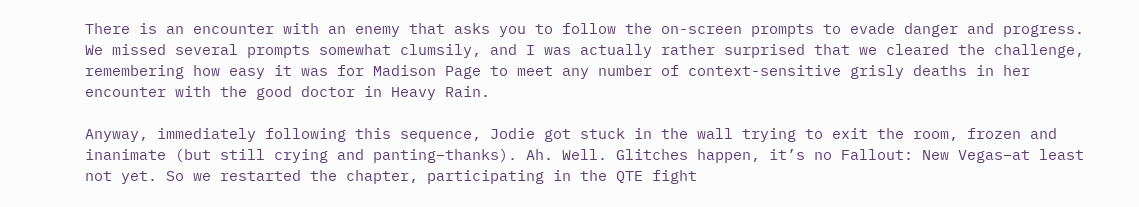There is an encounter with an enemy that asks you to follow the on-screen prompts to evade danger and progress. We missed several prompts somewhat clumsily, and I was actually rather surprised that we cleared the challenge, remembering how easy it was for Madison Page to meet any number of context-sensitive grisly deaths in her encounter with the good doctor in Heavy Rain.

Anyway, immediately following this sequence, Jodie got stuck in the wall trying to exit the room, frozen and inanimate (but still crying and panting–thanks). Ah. Well. Glitches happen, it’s no Fallout: New Vegas–at least not yet. So we restarted the chapter, participating in the QTE fight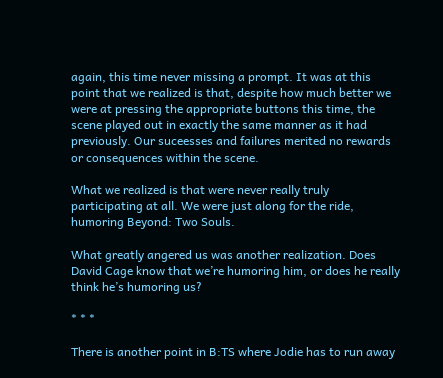again, this time never missing a prompt. It was at this point that we realized is that, despite how much better we were at pressing the appropriate buttons this time, the scene played out in exactly the same manner as it had previously. Our suceesses and failures merited no rewards or consequences within the scene.

What we realized is that were never really truly participating at all. We were just along for the ride, humoring Beyond: Two Souls.

What greatly angered us was another realization. Does David Cage know that we’re humoring him, or does he really think he’s humoring us?

* * *

There is another point in B:TS where Jodie has to run away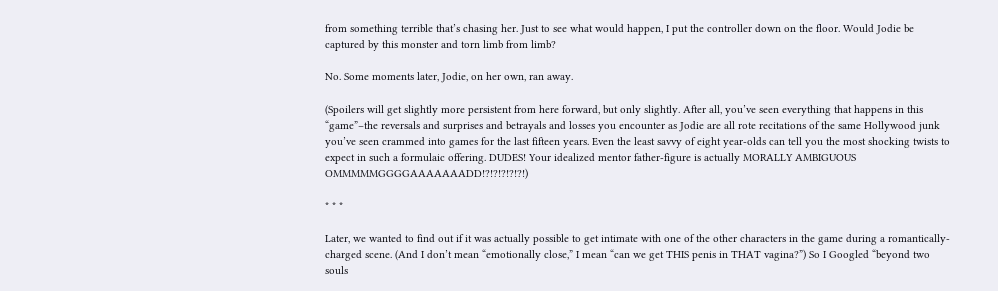from something terrible that’s chasing her. Just to see what would happen, I put the controller down on the floor. Would Jodie be captured by this monster and torn limb from limb?

No. Some moments later, Jodie, on her own, ran away.

(Spoilers will get slightly more persistent from here forward, but only slightly. After all, you’ve seen everything that happens in this “game”–the reversals and surprises and betrayals and losses you encounter as Jodie are all rote recitations of the same Hollywood junk you’ve seen crammed into games for the last fifteen years. Even the least savvy of eight year-olds can tell you the most shocking twists to expect in such a formulaic offering. DUDES! Your idealized mentor father-figure is actually MORALLY AMBIGUOUS OMMMMMGGGGAAAAAAADD!?!?!?!?!?!)

* * *

Later, we wanted to find out if it was actually possible to get intimate with one of the other characters in the game during a romantically-charged scene. (And I don’t mean “emotionally close,” I mean “can we get THIS penis in THAT vagina?”) So I Googled “beyond two souls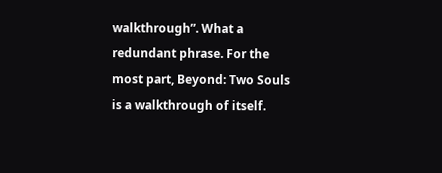walkthrough”. What a redundant phrase. For the most part, Beyond: Two Souls is a walkthrough of itself.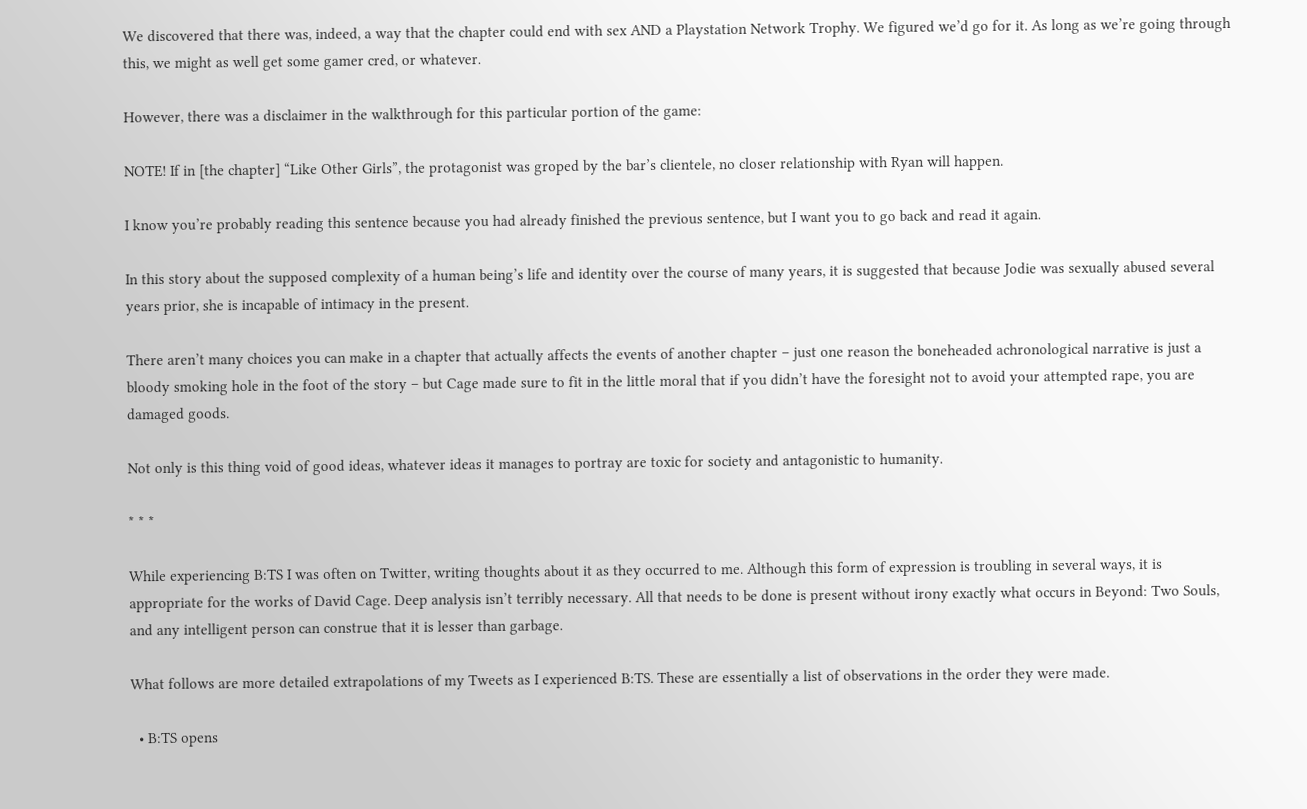We discovered that there was, indeed, a way that the chapter could end with sex AND a Playstation Network Trophy. We figured we’d go for it. As long as we’re going through this, we might as well get some gamer cred, or whatever.

However, there was a disclaimer in the walkthrough for this particular portion of the game:

NOTE! If in [the chapter] “Like Other Girls”, the protagonist was groped by the bar’s clientele, no closer relationship with Ryan will happen.

I know you’re probably reading this sentence because you had already finished the previous sentence, but I want you to go back and read it again.

In this story about the supposed complexity of a human being’s life and identity over the course of many years, it is suggested that because Jodie was sexually abused several years prior, she is incapable of intimacy in the present.

There aren’t many choices you can make in a chapter that actually affects the events of another chapter – just one reason the boneheaded achronological narrative is just a bloody smoking hole in the foot of the story – but Cage made sure to fit in the little moral that if you didn’t have the foresight not to avoid your attempted rape, you are damaged goods.

Not only is this thing void of good ideas, whatever ideas it manages to portray are toxic for society and antagonistic to humanity.

* * *

While experiencing B:TS I was often on Twitter, writing thoughts about it as they occurred to me. Although this form of expression is troubling in several ways, it is appropriate for the works of David Cage. Deep analysis isn’t terribly necessary. All that needs to be done is present without irony exactly what occurs in Beyond: Two Souls, and any intelligent person can construe that it is lesser than garbage.

What follows are more detailed extrapolations of my Tweets as I experienced B:TS. These are essentially a list of observations in the order they were made.

  • B:TS opens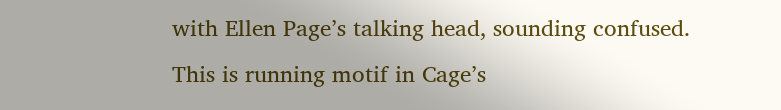with Ellen Page’s talking head, sounding confused. This is running motif in Cage’s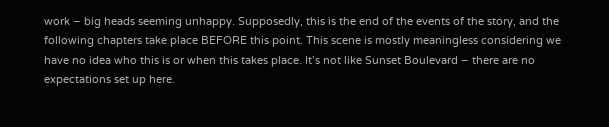work – big heads seeming unhappy. Supposedly, this is the end of the events of the story, and the following chapters take place BEFORE this point. This scene is mostly meaningless considering we have no idea who this is or when this takes place. It’s not like Sunset Boulevard – there are no expectations set up here.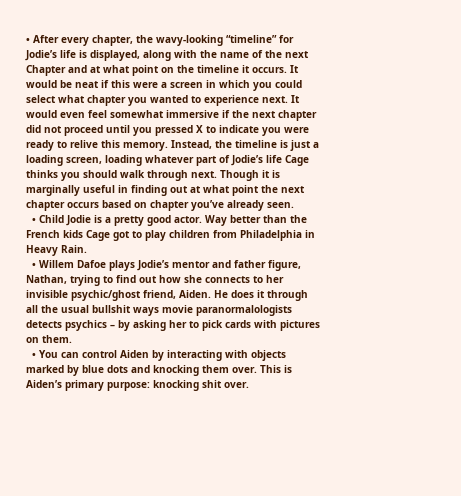• After every chapter, the wavy-looking “timeline” for Jodie’s life is displayed, along with the name of the next Chapter and at what point on the timeline it occurs. It would be neat if this were a screen in which you could select what chapter you wanted to experience next. It would even feel somewhat immersive if the next chapter did not proceed until you pressed X to indicate you were ready to relive this memory. Instead, the timeline is just a loading screen, loading whatever part of Jodie’s life Cage thinks you should walk through next. Though it is marginally useful in finding out at what point the next chapter occurs based on chapter you’ve already seen.
  • Child Jodie is a pretty good actor. Way better than the French kids Cage got to play children from Philadelphia in Heavy Rain.
  • Willem Dafoe plays Jodie’s mentor and father figure, Nathan, trying to find out how she connects to her invisible psychic/ghost friend, Aiden. He does it through all the usual bullshit ways movie paranormalologists detects psychics – by asking her to pick cards with pictures on them.
  • You can control Aiden by interacting with objects marked by blue dots and knocking them over. This is Aiden’s primary purpose: knocking shit over.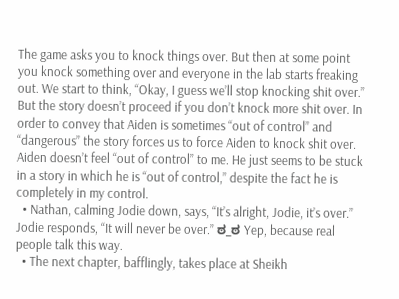The game asks you to knock things over. But then at some point you knock something over and everyone in the lab starts freaking out. We start to think, “Okay, I guess we’ll stop knocking shit over.” But the story doesn’t proceed if you don’t knock more shit over. In order to convey that Aiden is sometimes “out of control” and “dangerous” the story forces us to force Aiden to knock shit over. Aiden doesn’t feel “out of control” to me. He just seems to be stuck in a story in which he is “out of control,” despite the fact he is completely in my control.
  • Nathan, calming Jodie down, says, “It’s alright, Jodie, it’s over.” Jodie responds, “It will never be over.” ಠ_ಠ Yep, because real people talk this way.
  • The next chapter, bafflingly, takes place at Sheikh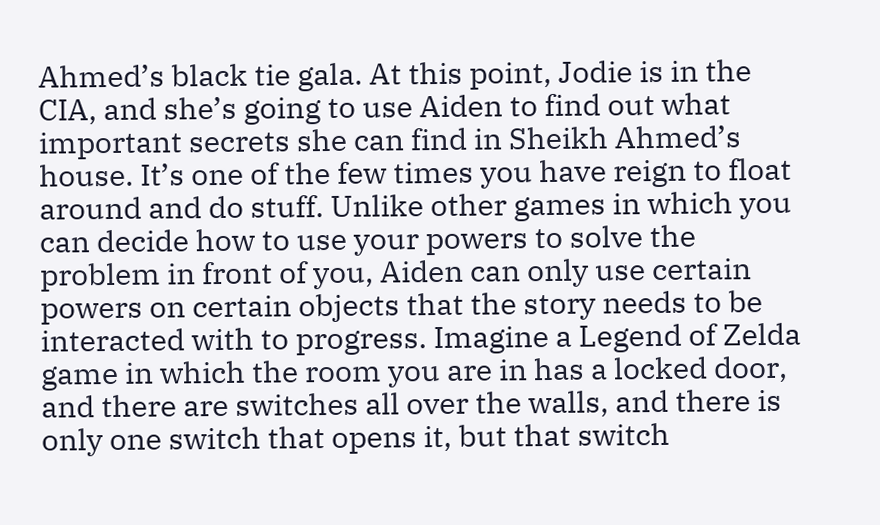Ahmed’s black tie gala. At this point, Jodie is in the CIA, and she’s going to use Aiden to find out what important secrets she can find in Sheikh Ahmed’s house. It’s one of the few times you have reign to float around and do stuff. Unlike other games in which you can decide how to use your powers to solve the problem in front of you, Aiden can only use certain powers on certain objects that the story needs to be interacted with to progress. Imagine a Legend of Zelda game in which the room you are in has a locked door, and there are switches all over the walls, and there is only one switch that opens it, but that switch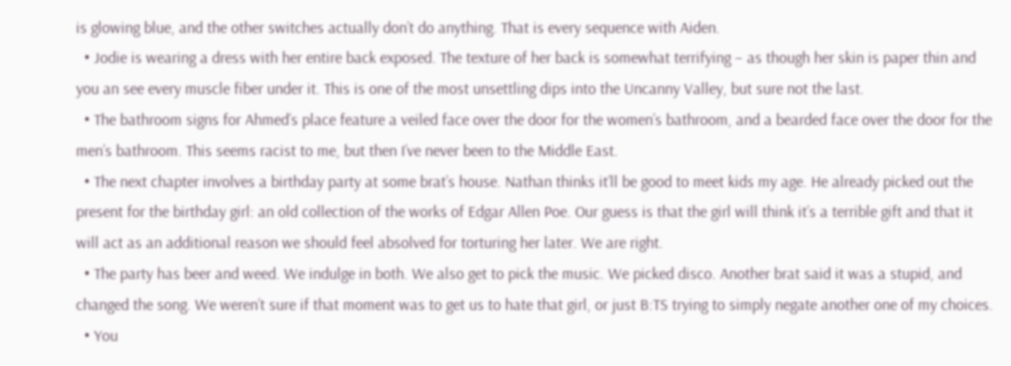is glowing blue, and the other switches actually don’t do anything. That is every sequence with Aiden.
  • Jodie is wearing a dress with her entire back exposed. The texture of her back is somewhat terrifying – as though her skin is paper thin and you an see every muscle fiber under it. This is one of the most unsettling dips into the Uncanny Valley, but sure not the last.
  • The bathroom signs for Ahmed’s place feature a veiled face over the door for the women’s bathroom, and a bearded face over the door for the men’s bathroom. This seems racist to me, but then I’ve never been to the Middle East.
  • The next chapter involves a birthday party at some brat’s house. Nathan thinks it’ll be good to meet kids my age. He already picked out the present for the birthday girl: an old collection of the works of Edgar Allen Poe. Our guess is that the girl will think it’s a terrible gift and that it will act as an additional reason we should feel absolved for torturing her later. We are right.
  • The party has beer and weed. We indulge in both. We also get to pick the music. We picked disco. Another brat said it was a stupid, and changed the song. We weren’t sure if that moment was to get us to hate that girl, or just B:TS trying to simply negate another one of my choices.
  • You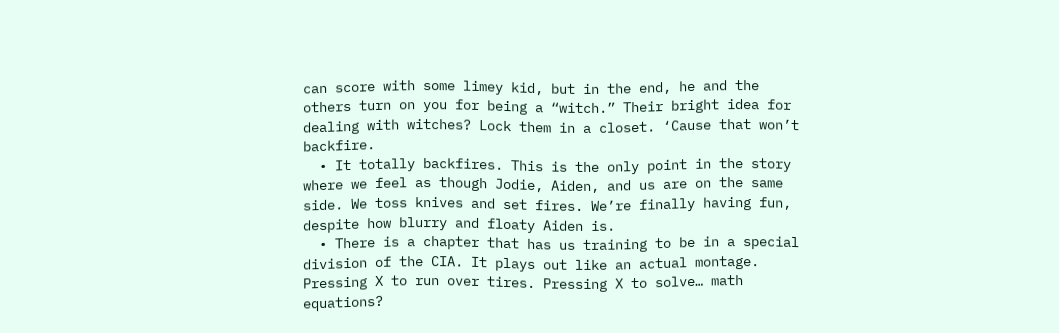can score with some limey kid, but in the end, he and the others turn on you for being a “witch.” Their bright idea for dealing with witches? Lock them in a closet. ‘Cause that won’t backfire.
  • It totally backfires. This is the only point in the story where we feel as though Jodie, Aiden, and us are on the same side. We toss knives and set fires. We’re finally having fun, despite how blurry and floaty Aiden is.
  • There is a chapter that has us training to be in a special division of the CIA. It plays out like an actual montage. Pressing X to run over tires. Pressing X to solve… math equations?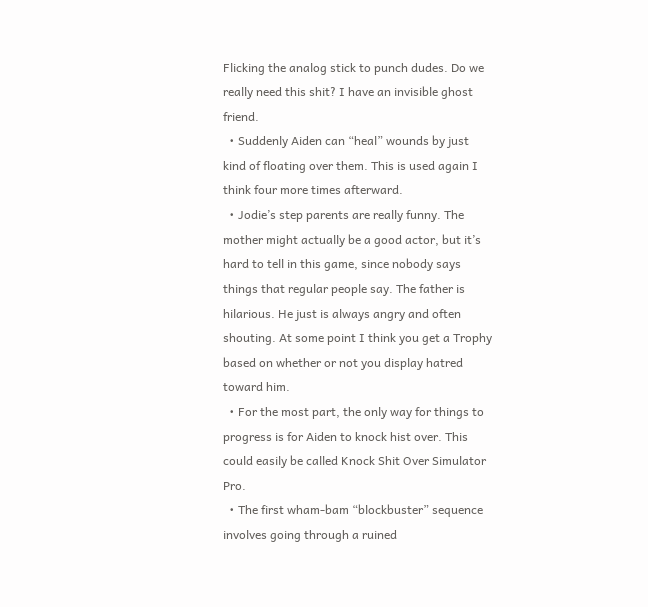Flicking the analog stick to punch dudes. Do we really need this shit? I have an invisible ghost friend.
  • Suddenly Aiden can “heal” wounds by just kind of floating over them. This is used again I think four more times afterward.
  • Jodie’s step parents are really funny. The mother might actually be a good actor, but it’s hard to tell in this game, since nobody says things that regular people say. The father is hilarious. He just is always angry and often shouting. At some point I think you get a Trophy based on whether or not you display hatred toward him.
  • For the most part, the only way for things to progress is for Aiden to knock hist over. This could easily be called Knock Shit Over Simulator Pro.
  • The first wham-bam “blockbuster” sequence involves going through a ruined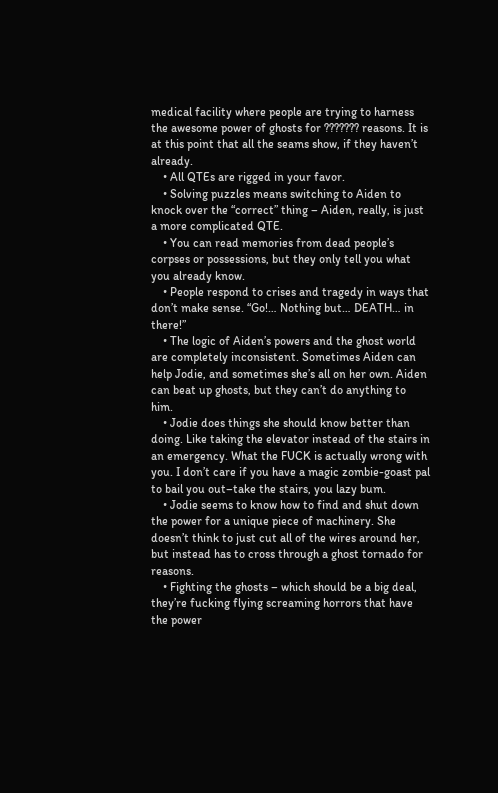medical facility where people are trying to harness the awesome power of ghosts for ??????? reasons. It is at this point that all the seams show, if they haven’t already.
    • All QTEs are rigged in your favor.
    • Solving puzzles means switching to Aiden to knock over the “correct” thing – Aiden, really, is just a more complicated QTE.
    • You can read memories from dead people’s corpses or possessions, but they only tell you what you already know.
    • People respond to crises and tragedy in ways that don’t make sense. “Go!… Nothing but… DEATH… in there!”
    • The logic of Aiden’s powers and the ghost world are completely inconsistent. Sometimes Aiden can help Jodie, and sometimes she’s all on her own. Aiden can beat up ghosts, but they can’t do anything to him.
    • Jodie does things she should know better than doing. Like taking the elevator instead of the stairs in an emergency. What the FUCK is actually wrong with you. I don’t care if you have a magic zombie-goast pal to bail you out–take the stairs, you lazy bum.
    • Jodie seems to know how to find and shut down the power for a unique piece of machinery. She doesn’t think to just cut all of the wires around her, but instead has to cross through a ghost tornado for reasons.
    • Fighting the ghosts – which should be a big deal, they’re fucking flying screaming horrors that have the power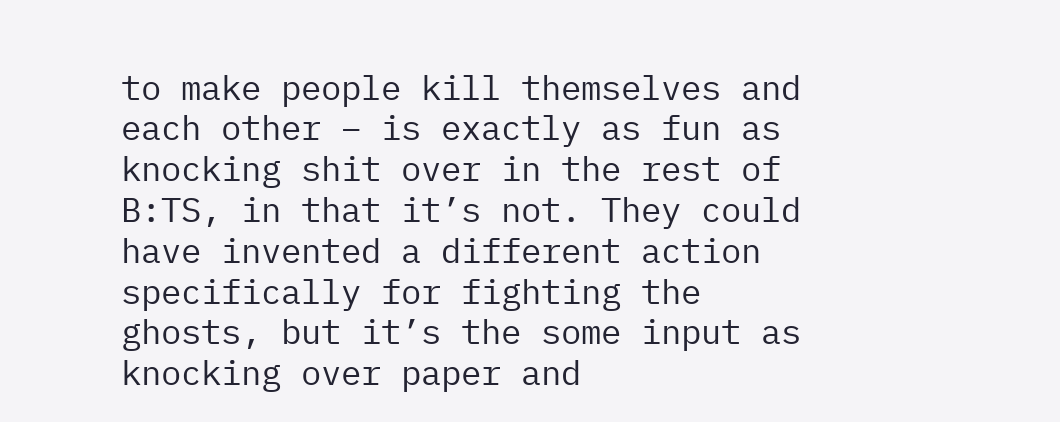to make people kill themselves and each other – is exactly as fun as knocking shit over in the rest of B:TS, in that it’s not. They could have invented a different action specifically for fighting the ghosts, but it’s the some input as knocking over paper and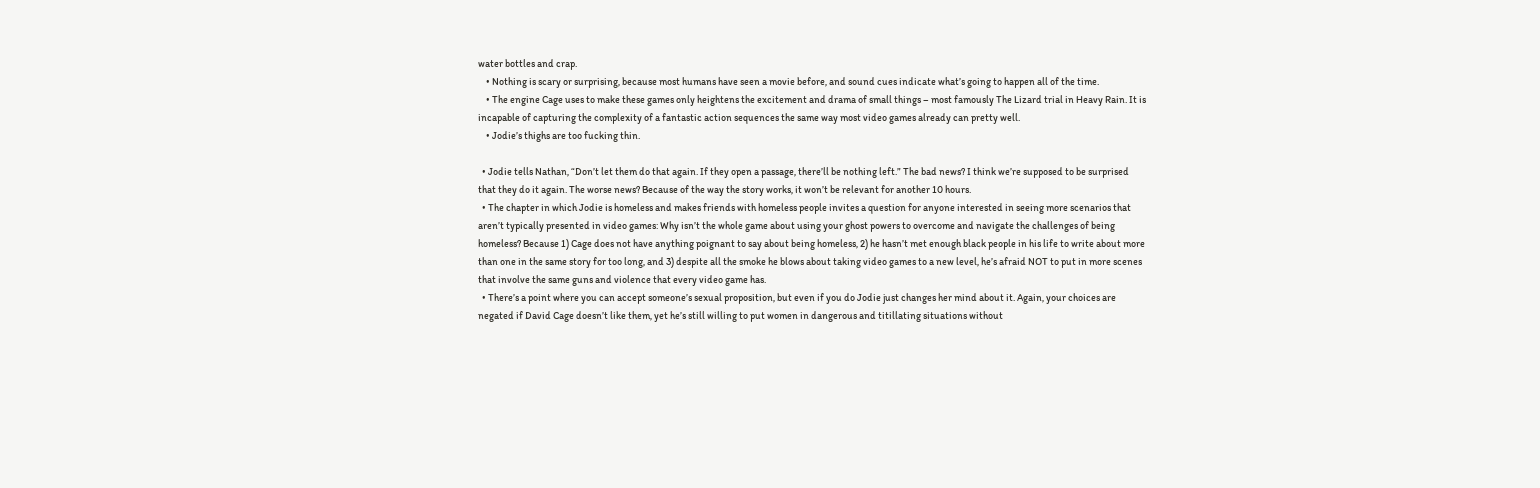water bottles and crap.
    • Nothing is scary or surprising, because most humans have seen a movie before, and sound cues indicate what’s going to happen all of the time.
    • The engine Cage uses to make these games only heightens the excitement and drama of small things – most famously The Lizard trial in Heavy Rain. It is incapable of capturing the complexity of a fantastic action sequences the same way most video games already can pretty well.
    • Jodie’s thighs are too fucking thin.

  • Jodie tells Nathan, “Don’t let them do that again. If they open a passage, there’ll be nothing left.” The bad news? I think we’re supposed to be surprised that they do it again. The worse news? Because of the way the story works, it won’t be relevant for another 10 hours.
  • The chapter in which Jodie is homeless and makes friends with homeless people invites a question for anyone interested in seeing more scenarios that aren’t typically presented in video games: Why isn’t the whole game about using your ghost powers to overcome and navigate the challenges of being homeless? Because 1) Cage does not have anything poignant to say about being homeless, 2) he hasn’t met enough black people in his life to write about more than one in the same story for too long, and 3) despite all the smoke he blows about taking video games to a new level, he’s afraid NOT to put in more scenes that involve the same guns and violence that every video game has.
  • There’s a point where you can accept someone’s sexual proposition, but even if you do Jodie just changes her mind about it. Again, your choices are negated if David Cage doesn’t like them, yet he’s still willing to put women in dangerous and titillating situations without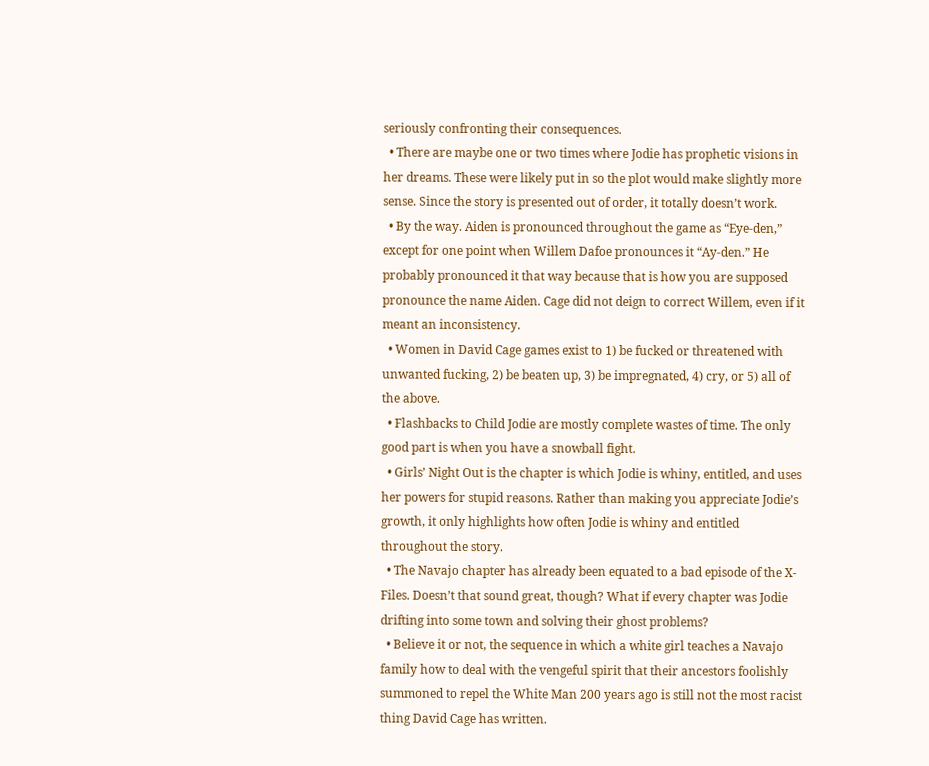seriously confronting their consequences.
  • There are maybe one or two times where Jodie has prophetic visions in her dreams. These were likely put in so the plot would make slightly more sense. Since the story is presented out of order, it totally doesn’t work.
  • By the way. Aiden is pronounced throughout the game as “Eye-den,” except for one point when Willem Dafoe pronounces it “Ay-den.” He probably pronounced it that way because that is how you are supposed pronounce the name Aiden. Cage did not deign to correct Willem, even if it meant an inconsistency.
  • Women in David Cage games exist to 1) be fucked or threatened with unwanted fucking, 2) be beaten up, 3) be impregnated, 4) cry, or 5) all of the above.
  • Flashbacks to Child Jodie are mostly complete wastes of time. The only good part is when you have a snowball fight.
  • Girls’ Night Out is the chapter is which Jodie is whiny, entitled, and uses her powers for stupid reasons. Rather than making you appreciate Jodie’s growth, it only highlights how often Jodie is whiny and entitled throughout the story.
  • The Navajo chapter has already been equated to a bad episode of the X-Files. Doesn’t that sound great, though? What if every chapter was Jodie drifting into some town and solving their ghost problems?
  • Believe it or not, the sequence in which a white girl teaches a Navajo family how to deal with the vengeful spirit that their ancestors foolishly summoned to repel the White Man 200 years ago is still not the most racist thing David Cage has written.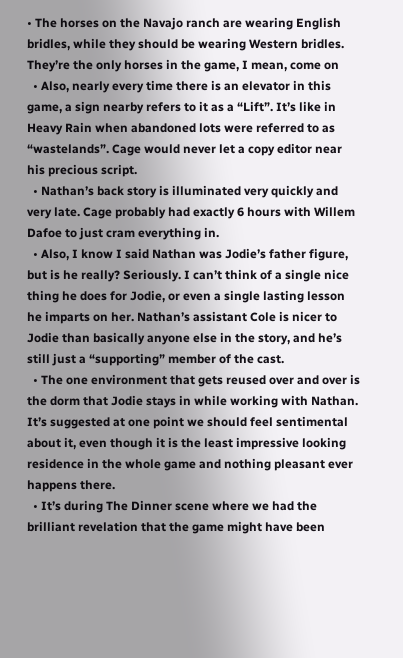• The horses on the Navajo ranch are wearing English bridles, while they should be wearing Western bridles. They’re the only horses in the game, I mean, come on
  • Also, nearly every time there is an elevator in this game, a sign nearby refers to it as a “Lift”. It’s like in Heavy Rain when abandoned lots were referred to as “wastelands”. Cage would never let a copy editor near his precious script.
  • Nathan’s back story is illuminated very quickly and very late. Cage probably had exactly 6 hours with Willem Dafoe to just cram everything in.
  • Also, I know I said Nathan was Jodie’s father figure, but is he really? Seriously. I can’t think of a single nice thing he does for Jodie, or even a single lasting lesson he imparts on her. Nathan’s assistant Cole is nicer to Jodie than basically anyone else in the story, and he’s still just a “supporting” member of the cast.
  • The one environment that gets reused over and over is the dorm that Jodie stays in while working with Nathan. It’s suggested at one point we should feel sentimental about it, even though it is the least impressive looking residence in the whole game and nothing pleasant ever happens there.
  • It’s during The Dinner scene where we had the brilliant revelation that the game might have been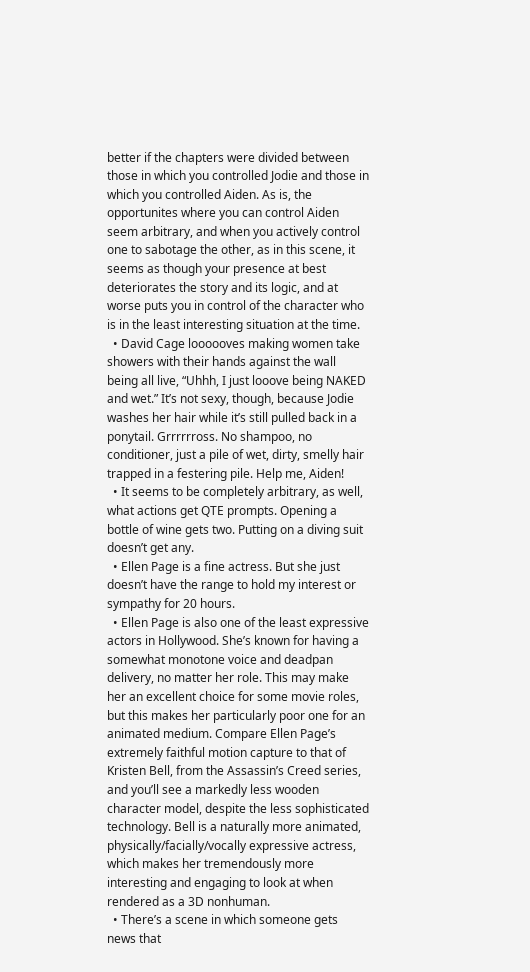better if the chapters were divided between those in which you controlled Jodie and those in which you controlled Aiden. As is, the opportunites where you can control Aiden seem arbitrary, and when you actively control one to sabotage the other, as in this scene, it seems as though your presence at best deteriorates the story and its logic, and at worse puts you in control of the character who is in the least interesting situation at the time.
  • David Cage loooooves making women take showers with their hands against the wall being all live, “Uhhh, I just looove being NAKED and wet.” It’s not sexy, though, because Jodie washes her hair while it’s still pulled back in a ponytail. Grrrrrross. No shampoo, no conditioner, just a pile of wet, dirty, smelly hair trapped in a festering pile. Help me, Aiden!
  • It seems to be completely arbitrary, as well, what actions get QTE prompts. Opening a bottle of wine gets two. Putting on a diving suit doesn’t get any.
  • Ellen Page is a fine actress. But she just doesn’t have the range to hold my interest or sympathy for 20 hours.
  • Ellen Page is also one of the least expressive actors in Hollywood. She’s known for having a somewhat monotone voice and deadpan delivery, no matter her role. This may make her an excellent choice for some movie roles, but this makes her particularly poor one for an animated medium. Compare Ellen Page’s extremely faithful motion capture to that of Kristen Bell, from the Assassin’s Creed series, and you’ll see a markedly less wooden character model, despite the less sophisticated technology. Bell is a naturally more animated, physically/facially/vocally expressive actress, which makes her tremendously more interesting and engaging to look at when rendered as a 3D nonhuman.
  • There’s a scene in which someone gets news that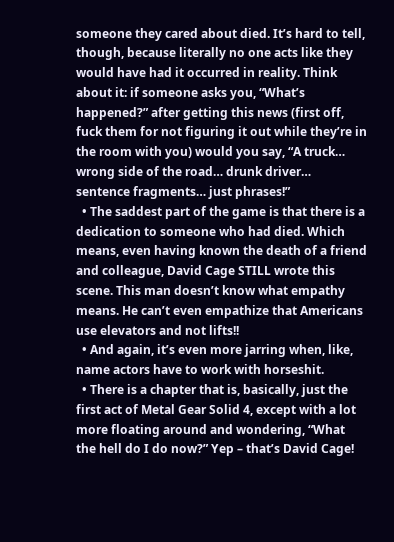someone they cared about died. It’s hard to tell, though, because literally no one acts like they would have had it occurred in reality. Think about it: if someone asks you, “What’s happened?” after getting this news (first off, fuck them for not figuring it out while they’re in the room with you) would you say, “A truck… wrong side of the road… drunk driver… sentence fragments… just phrases!”
  • The saddest part of the game is that there is a dedication to someone who had died. Which means, even having known the death of a friend and colleague, David Cage STILL wrote this scene. This man doesn’t know what empathy means. He can’t even empathize that Americans use elevators and not lifts!!
  • And again, it’s even more jarring when, like, name actors have to work with horseshit.
  • There is a chapter that is, basically, just the first act of Metal Gear Solid 4, except with a lot more floating around and wondering, “What the hell do I do now?” Yep – that’s David Cage!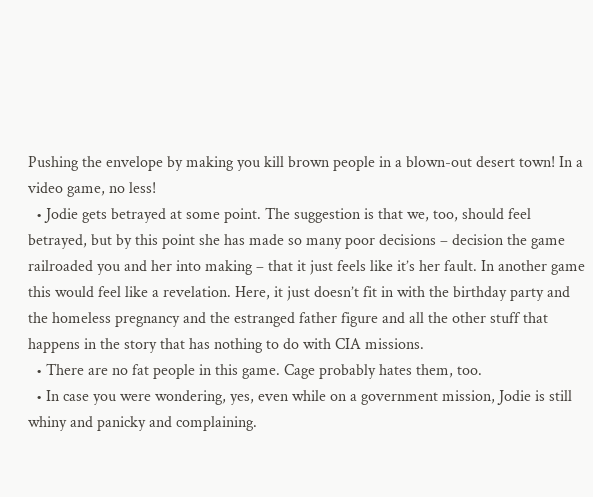Pushing the envelope by making you kill brown people in a blown-out desert town! In a video game, no less!
  • Jodie gets betrayed at some point. The suggestion is that we, too, should feel betrayed, but by this point she has made so many poor decisions – decision the game railroaded you and her into making – that it just feels like it’s her fault. In another game this would feel like a revelation. Here, it just doesn’t fit in with the birthday party and the homeless pregnancy and the estranged father figure and all the other stuff that happens in the story that has nothing to do with CIA missions.
  • There are no fat people in this game. Cage probably hates them, too.
  • In case you were wondering, yes, even while on a government mission, Jodie is still whiny and panicky and complaining.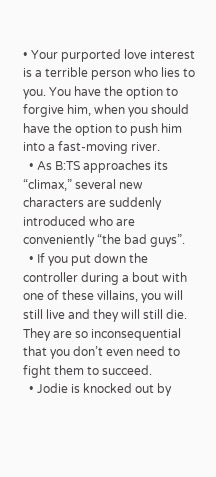• Your purported love interest is a terrible person who lies to you. You have the option to forgive him, when you should have the option to push him into a fast-moving river.
  • As B:TS approaches its “climax,” several new characters are suddenly introduced who are conveniently “the bad guys”.
  • If you put down the controller during a bout with one of these villains, you will still live and they will still die. They are so inconsequential that you don’t even need to fight them to succeed.
  • Jodie is knocked out by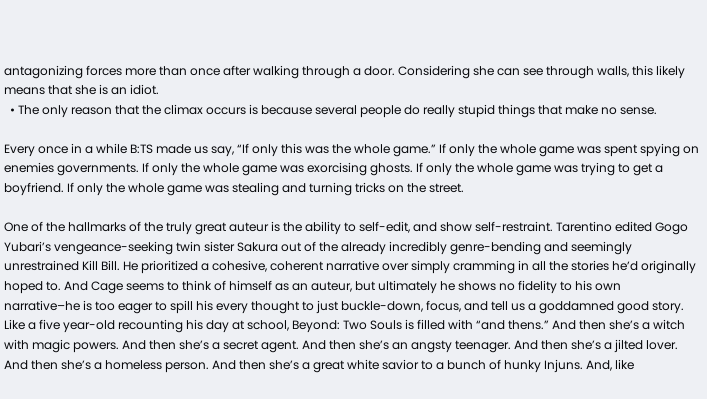antagonizing forces more than once after walking through a door. Considering she can see through walls, this likely means that she is an idiot.
  • The only reason that the climax occurs is because several people do really stupid things that make no sense.

Every once in a while B:TS made us say, “If only this was the whole game.” If only the whole game was spent spying on enemies governments. If only the whole game was exorcising ghosts. If only the whole game was trying to get a boyfriend. If only the whole game was stealing and turning tricks on the street.

One of the hallmarks of the truly great auteur is the ability to self-edit, and show self-restraint. Tarentino edited Gogo Yubari’s vengeance-seeking twin sister Sakura out of the already incredibly genre-bending and seemingly unrestrained Kill Bill. He prioritized a cohesive, coherent narrative over simply cramming in all the stories he’d originally hoped to. And Cage seems to think of himself as an auteur, but ultimately he shows no fidelity to his own narrative–he is too eager to spill his every thought to just buckle-down, focus, and tell us a goddamned good story. Like a five year-old recounting his day at school, Beyond: Two Souls is filled with “and thens.” And then she’s a witch with magic powers. And then she’s a secret agent. And then she’s an angsty teenager. And then she’s a jilted lover. And then she’s a homeless person. And then she’s a great white savior to a bunch of hunky Injuns. And, like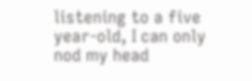listening to a five year-old, I can only nod my head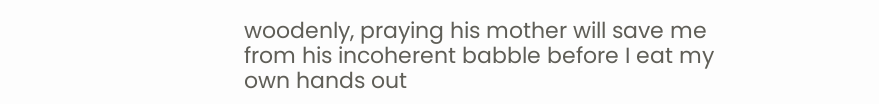woodenly, praying his mother will save me from his incoherent babble before I eat my own hands out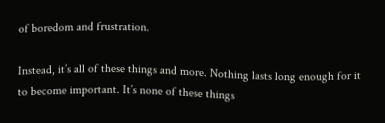of boredom and frustration.

Instead, it’s all of these things and more. Nothing lasts long enough for it to become important. It’s none of these things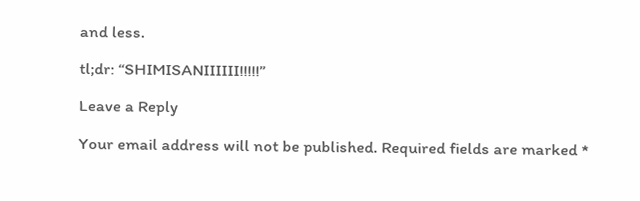and less.

tl;dr: “SHIMISANIIIIII!!!!!”

Leave a Reply

Your email address will not be published. Required fields are marked *